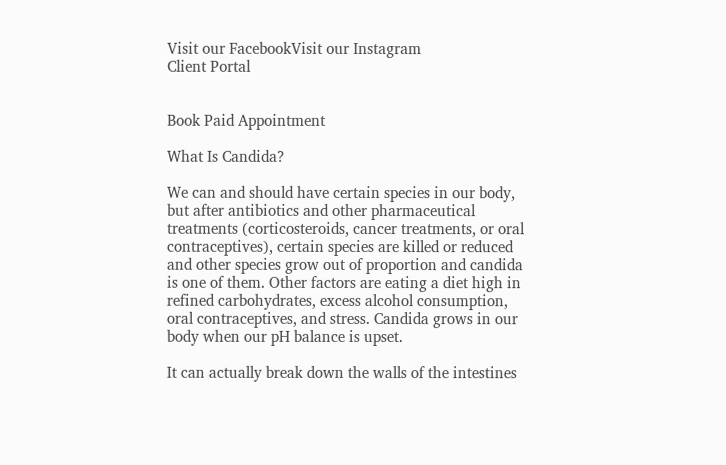Visit our FacebookVisit our Instagram
Client Portal


Book Paid Appointment

What Is Candida?

We can and should have certain species in our body, but after antibiotics and other pharmaceutical treatments (corticosteroids, cancer treatments, or oral contraceptives), certain species are killed or reduced and other species grow out of proportion and candida is one of them. Other factors are eating a diet high in refined carbohydrates, excess alcohol consumption, oral contraceptives, and stress. Candida grows in our body when our pH balance is upset.

It can actually break down the walls of the intestines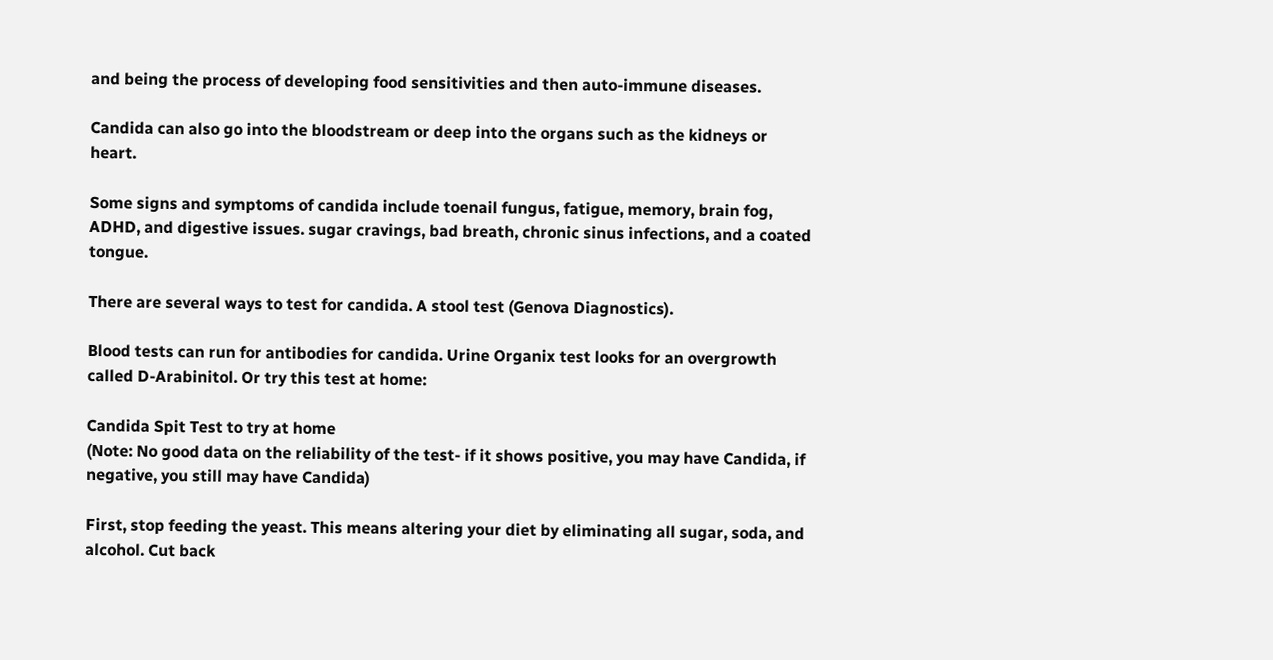and being the process of developing food sensitivities and then auto-immune diseases.

Candida can also go into the bloodstream or deep into the organs such as the kidneys or heart.

Some signs and symptoms of candida include toenail fungus, fatigue, memory, brain fog, ADHD, and digestive issues. sugar cravings, bad breath, chronic sinus infections, and a coated tongue.

There are several ways to test for candida. A stool test (Genova Diagnostics).

Blood tests can run for antibodies for candida. Urine Organix test looks for an overgrowth called D-Arabinitol. Or try this test at home:

Candida Spit Test to try at home
(Note: No good data on the reliability of the test- if it shows positive, you may have Candida, if negative, you still may have Candida)

First, stop feeding the yeast. This means altering your diet by eliminating all sugar, soda, and alcohol. Cut back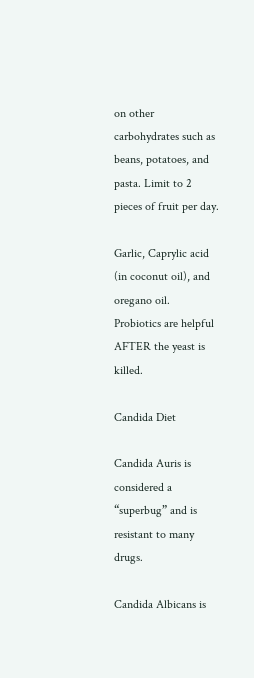on other carbohydrates such as beans, potatoes, and pasta. Limit to 2 pieces of fruit per day.

Garlic, Caprylic acid (in coconut oil), and oregano oil. Probiotics are helpful AFTER the yeast is killed.

Candida Diet

Candida Auris is considered a “superbug” and is resistant to many drugs.

Candida Albicans is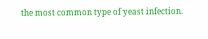the most common type of yeast infection.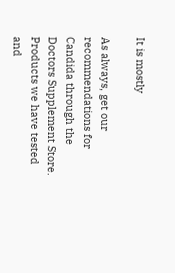It is mostly

As always, get our recommendations for Candida through the Doctors Supplement Store. Products we have tested and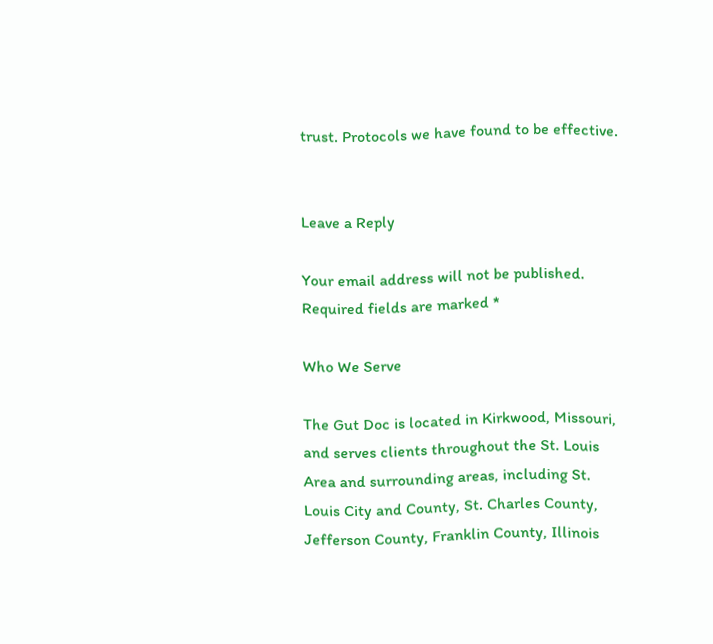trust. Protocols we have found to be effective.


Leave a Reply

Your email address will not be published. Required fields are marked *

Who We Serve

The Gut Doc is located in Kirkwood, Missouri, and serves clients throughout the St. Louis Area and surrounding areas, including St. Louis City and County, St. Charles County, Jefferson County, Franklin County, Illinois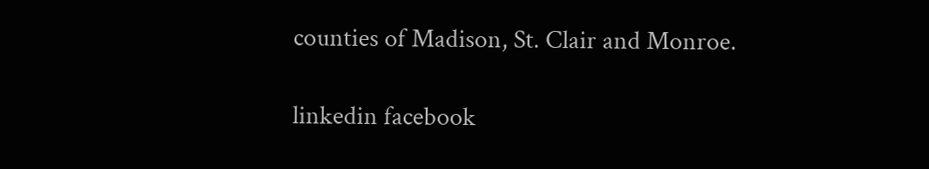counties of Madison, St. Clair and Monroe.

linkedin facebook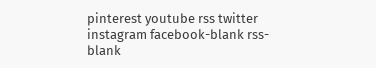pinterest youtube rss twitter instagram facebook-blank rss-blank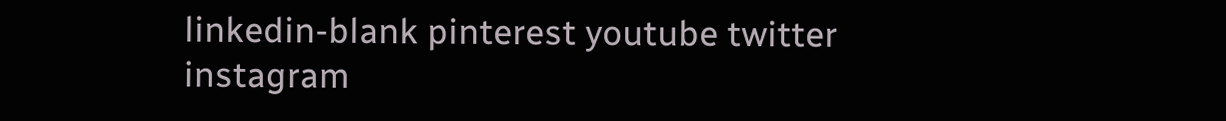linkedin-blank pinterest youtube twitter instagram